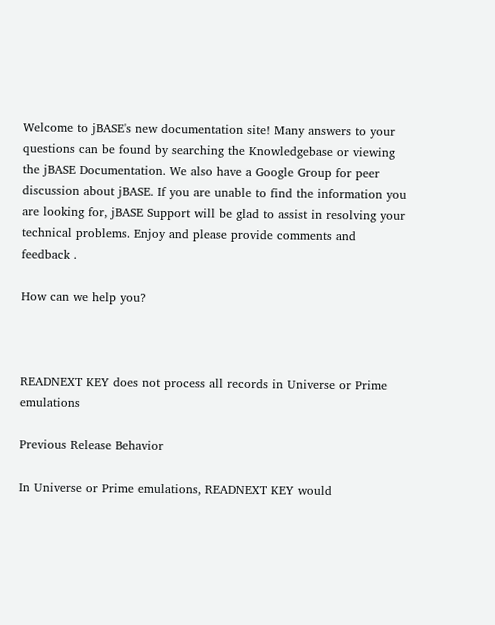Welcome to jBASE's new documentation site! Many answers to your questions can be found by searching the Knowledgebase or viewing the jBASE Documentation. We also have a Google Group for peer discussion about jBASE. If you are unable to find the information you are looking for, jBASE Support will be glad to assist in resolving your technical problems. Enjoy and please provide comments and feedback .

How can we help you?



READNEXT KEY does not process all records in Universe or Prime emulations

Previous Release Behavior

In Universe or Prime emulations, READNEXT KEY would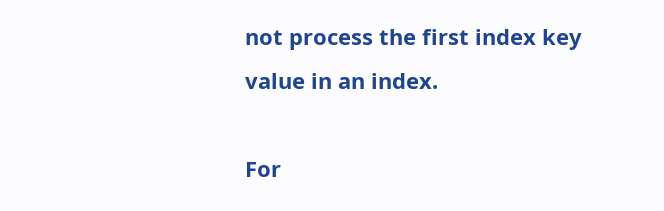not process the first index key value in an index.

For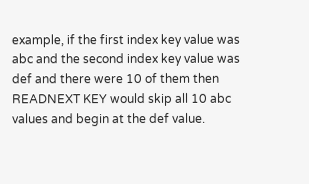example, if the first index key value was abc and the second index key value was def and there were 10 of them then READNEXT KEY would skip all 10 abc values and begin at the def value.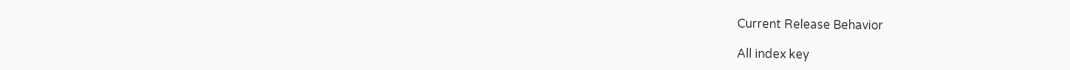Current Release Behavior

All index key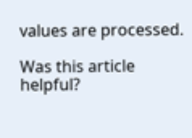values are processed.

Was this article helpful?